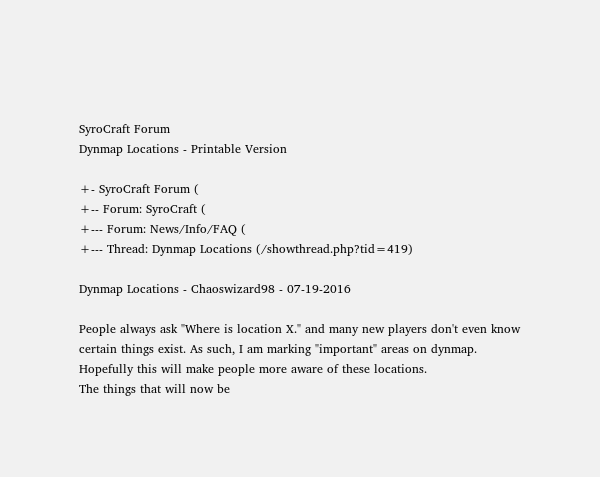SyroCraft Forum
Dynmap Locations - Printable Version

+- SyroCraft Forum (
+-- Forum: SyroCraft (
+--- Forum: News/Info/FAQ (
+--- Thread: Dynmap Locations (/showthread.php?tid=419)

Dynmap Locations - Chaoswizard98 - 07-19-2016

People always ask "Where is location X." and many new players don't even know certain things exist. As such, I am marking "important" areas on dynmap.
Hopefully this will make people more aware of these locations.
The things that will now be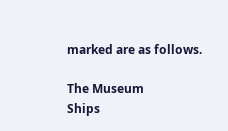marked are as follows.

The Museum
Ships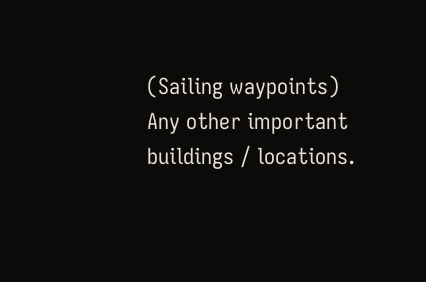(Sailing waypoints)
Any other important buildings / locations.